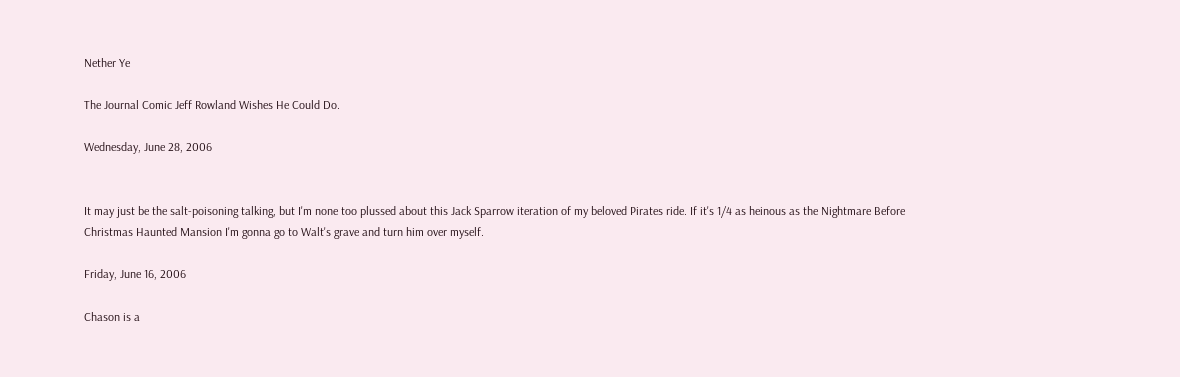Nether Ye

The Journal Comic Jeff Rowland Wishes He Could Do.

Wednesday, June 28, 2006


It may just be the salt-poisoning talking, but I'm none too plussed about this Jack Sparrow iteration of my beloved Pirates ride. If it's 1/4 as heinous as the Nightmare Before Christmas Haunted Mansion I'm gonna go to Walt's grave and turn him over myself.

Friday, June 16, 2006

Chason is a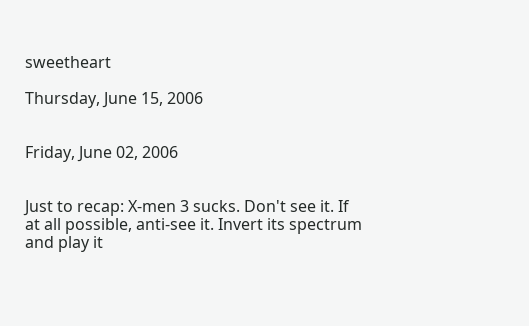sweetheart

Thursday, June 15, 2006


Friday, June 02, 2006


Just to recap: X-men 3 sucks. Don't see it. If at all possible, anti-see it. Invert its spectrum and play it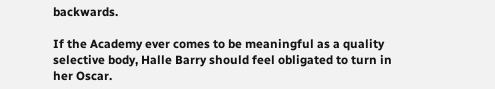backwards.

If the Academy ever comes to be meaningful as a quality selective body, Halle Barry should feel obligated to turn in her Oscar.